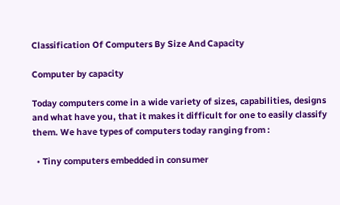Classification Of Computers By Size And Capacity

Computer by capacity

Today computers come in a wide variety of sizes, capabilities, designs and what have you, that it makes it difficult for one to easily classify them. We have types of computers today ranging from :

  • Tiny computers embedded in consumer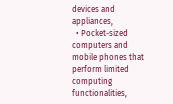devices and appliances,
  • Pocket-sized computers and mobile phones that perform limited computing functionalities,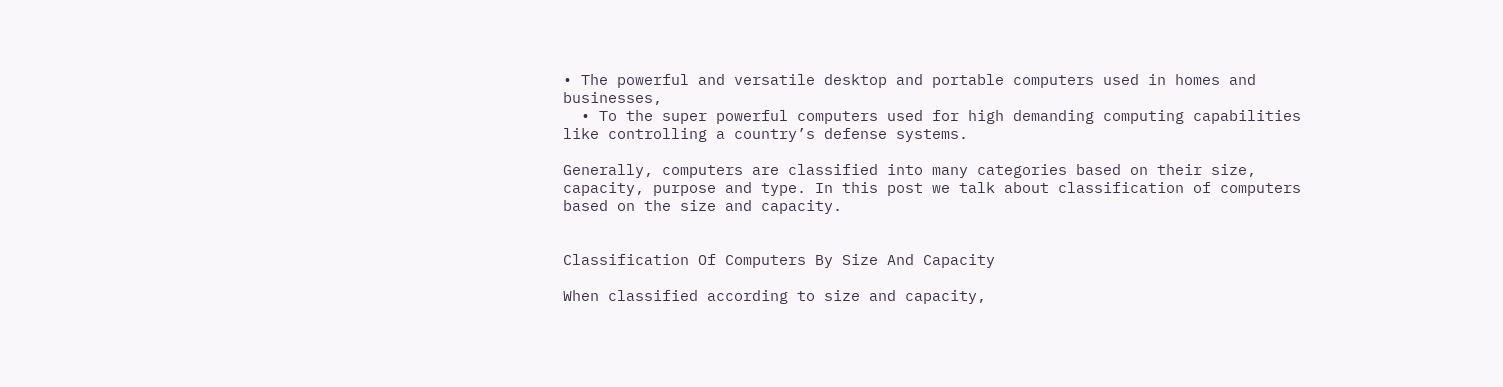• The powerful and versatile desktop and portable computers used in homes and businesses,
  • To the super powerful computers used for high demanding computing capabilities like controlling a country’s defense systems.

Generally, computers are classified into many categories based on their size, capacity, purpose and type. In this post we talk about classification of computers based on the size and capacity.


Classification Of Computers By Size And Capacity

When classified according to size and capacity,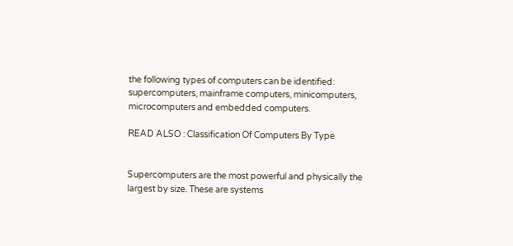the following types of computers can be identified: supercomputers, mainframe computers, minicomputers, microcomputers and embedded computers.

READ ALSO : Classification Of Computers By Type


Supercomputers are the most powerful and physically the largest by size. These are systems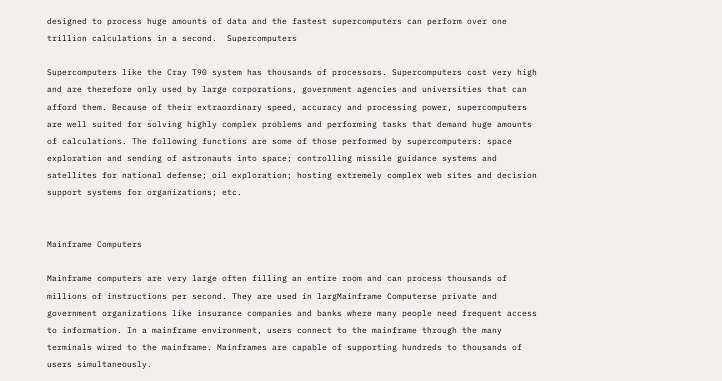designed to process huge amounts of data and the fastest supercomputers can perform over one trillion calculations in a second.  Supercomputers

Supercomputers like the Cray T90 system has thousands of processors. Supercomputers cost very high and are therefore only used by large corporations, government agencies and universities that can afford them. Because of their extraordinary speed, accuracy and processing power, supercomputers are well suited for solving highly complex problems and performing tasks that demand huge amounts of calculations. The following functions are some of those performed by supercomputers: space exploration and sending of astronauts into space; controlling missile guidance systems and satellites for national defense; oil exploration; hosting extremely complex web sites and decision support systems for organizations; etc.


Mainframe Computers

Mainframe computers are very large often filling an entire room and can process thousands of millions of instructions per second. They are used in largMainframe Computerse private and government organizations like insurance companies and banks where many people need frequent access to information. In a mainframe environment, users connect to the mainframe through the many terminals wired to the mainframe. Mainframes are capable of supporting hundreds to thousands of users simultaneously.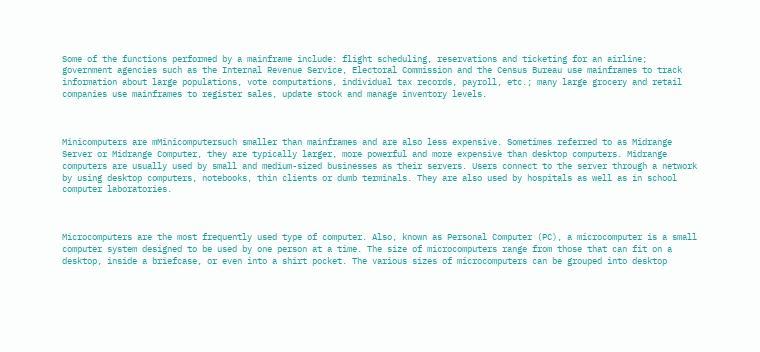Some of the functions performed by a mainframe include: flight scheduling, reservations and ticketing for an airline; government agencies such as the Internal Revenue Service, Electoral Commission and the Census Bureau use mainframes to track information about large populations, vote computations, individual tax records, payroll, etc.; many large grocery and retail companies use mainframes to register sales, update stock and manage inventory levels.



Minicomputers are mMinicomputersuch smaller than mainframes and are also less expensive. Sometimes referred to as Midrange Server or Midrange Computer, they are typically larger, more powerful and more expensive than desktop computers. Midrange computers are usually used by small and medium-sized businesses as their servers. Users connect to the server through a network by using desktop computers, notebooks, thin clients or dumb terminals. They are also used by hospitals as well as in school computer laboratories.



Microcomputers are the most frequently used type of computer. Also, known as Personal Computer (PC), a microcomputer is a small computer system designed to be used by one person at a time. The size of microcomputers range from those that can fit on a desktop, inside a briefcase, or even into a shirt pocket. The various sizes of microcomputers can be grouped into desktop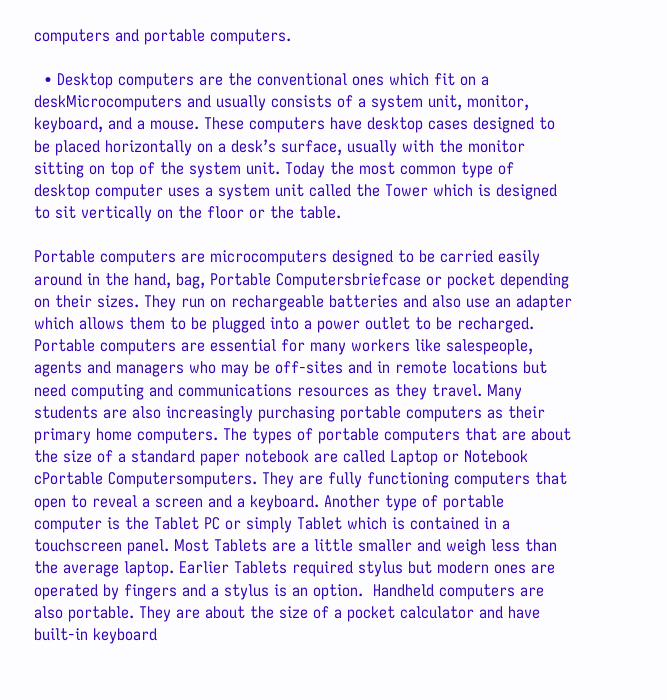computers and portable computers.

  • Desktop computers are the conventional ones which fit on a deskMicrocomputers and usually consists of a system unit, monitor, keyboard, and a mouse. These computers have desktop cases designed to be placed horizontally on a desk’s surface, usually with the monitor sitting on top of the system unit. Today the most common type of desktop computer uses a system unit called the Tower which is designed to sit vertically on the floor or the table.

Portable computers are microcomputers designed to be carried easily around in the hand, bag, Portable Computersbriefcase or pocket depending on their sizes. They run on rechargeable batteries and also use an adapter which allows them to be plugged into a power outlet to be recharged. Portable computers are essential for many workers like salespeople, agents and managers who may be off-sites and in remote locations but need computing and communications resources as they travel. Many students are also increasingly purchasing portable computers as their primary home computers. The types of portable computers that are about the size of a standard paper notebook are called Laptop or Notebook cPortable Computersomputers. They are fully functioning computers that open to reveal a screen and a keyboard. Another type of portable computer is the Tablet PC or simply Tablet which is contained in a touchscreen panel. Most Tablets are a little smaller and weigh less than the average laptop. Earlier Tablets required stylus but modern ones are operated by fingers and a stylus is an option.  Handheld computers are also portable. They are about the size of a pocket calculator and have built-in keyboard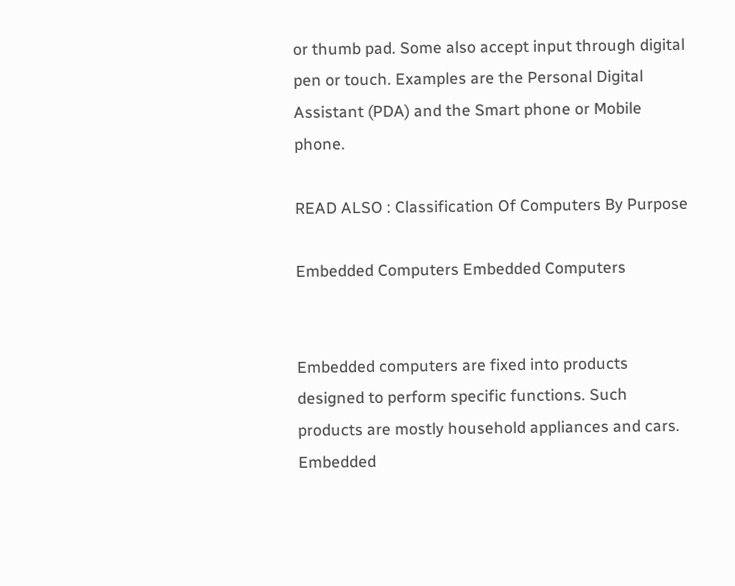or thumb pad. Some also accept input through digital pen or touch. Examples are the Personal Digital Assistant (PDA) and the Smart phone or Mobile phone.

READ ALSO : Classification Of Computers By Purpose

Embedded Computers Embedded Computers


Embedded computers are fixed into products designed to perform specific functions. Such products are mostly household appliances and cars. Embedded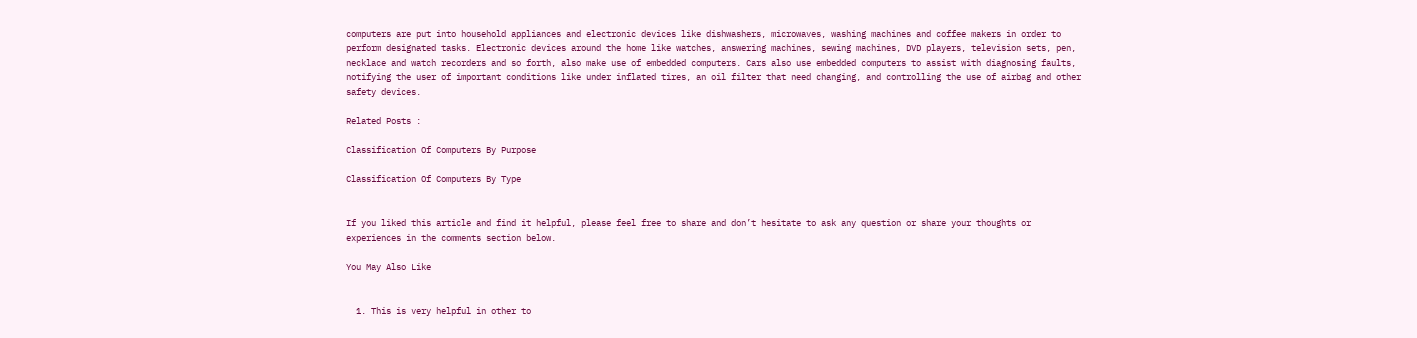computers are put into household appliances and electronic devices like dishwashers, microwaves, washing machines and coffee makers in order to perform designated tasks. Electronic devices around the home like watches, answering machines, sewing machines, DVD players, television sets, pen, necklace and watch recorders and so forth, also make use of embedded computers. Cars also use embedded computers to assist with diagnosing faults, notifying the user of important conditions like under inflated tires, an oil filter that need changing, and controlling the use of airbag and other safety devices.

Related Posts :

Classification Of Computers By Purpose

Classification Of Computers By Type


If you liked this article and find it helpful, please feel free to share and don’t hesitate to ask any question or share your thoughts or experiences in the comments section below.

You May Also Like


  1. This is very helpful in other to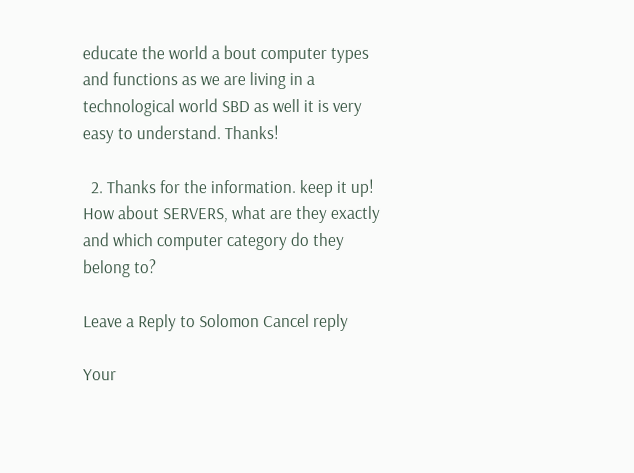educate the world a bout computer types and functions as we are living in a technological world SBD as well it is very easy to understand. Thanks!

  2. Thanks for the information. keep it up! How about SERVERS, what are they exactly and which computer category do they belong to?

Leave a Reply to Solomon Cancel reply

Your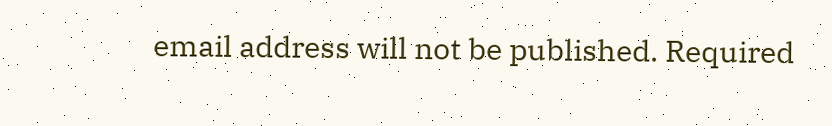email address will not be published. Required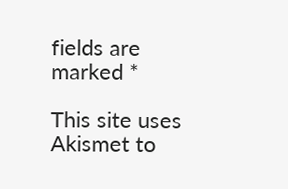fields are marked *

This site uses Akismet to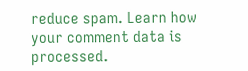reduce spam. Learn how your comment data is processed.